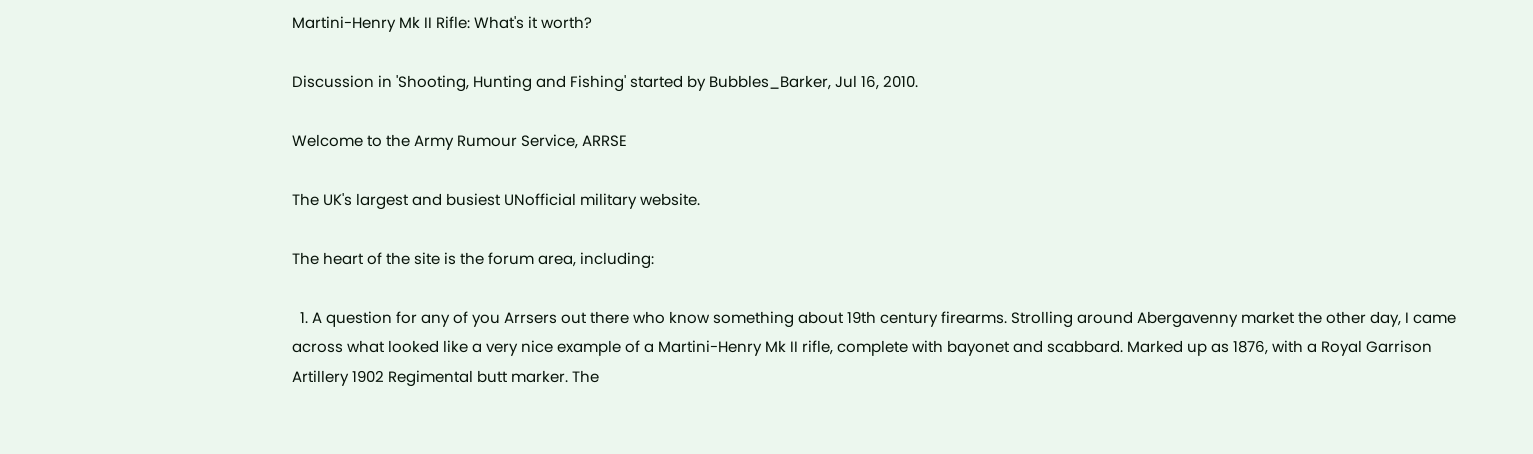Martini-Henry Mk II Rifle: What's it worth?

Discussion in 'Shooting, Hunting and Fishing' started by Bubbles_Barker, Jul 16, 2010.

Welcome to the Army Rumour Service, ARRSE

The UK's largest and busiest UNofficial military website.

The heart of the site is the forum area, including:

  1. A question for any of you Arrsers out there who know something about 19th century firearms. Strolling around Abergavenny market the other day, I came across what looked like a very nice example of a Martini-Henry Mk II rifle, complete with bayonet and scabbard. Marked up as 1876, with a Royal Garrison Artillery 1902 Regimental butt marker. The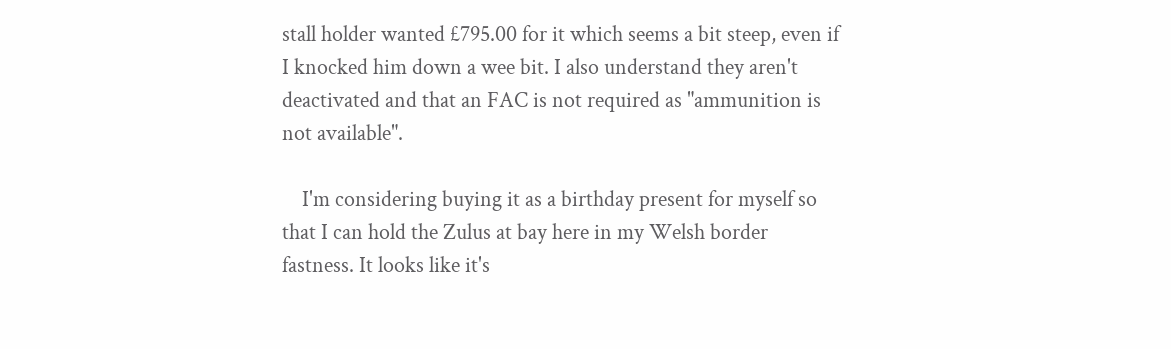stall holder wanted £795.00 for it which seems a bit steep, even if I knocked him down a wee bit. I also understand they aren't deactivated and that an FAC is not required as "ammunition is not available".

    I'm considering buying it as a birthday present for myself so that I can hold the Zulus at bay here in my Welsh border fastness. It looks like it's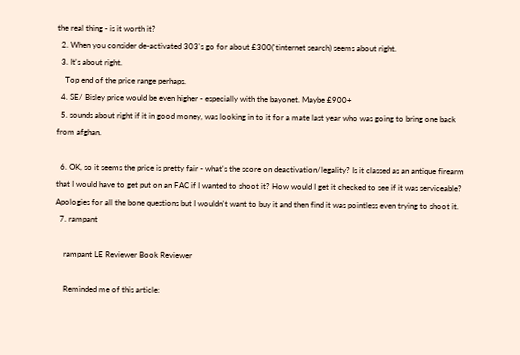the real thing - is it worth it?
  2. When you consider de-activated 303's go for about £300('tinternet search) seems about right.
  3. It's about right.
    Top end of the price range perhaps.
  4. SE/ Bisley price would be even higher - especially with the bayonet. Maybe £900+
  5. sounds about right if it in good money, was looking in to it for a mate last year who was going to bring one back from afghan.

  6. OK, so it seems the price is pretty fair - what's the score on deactivation/legality? Is it classed as an antique firearm that I would have to get put on an FAC if I wanted to shoot it? How would I get it checked to see if it was serviceable? Apologies for all the bone questions but I wouldn't want to buy it and then find it was pointless even trying to shoot it.
  7. rampant

    rampant LE Reviewer Book Reviewer

    Reminded me of this article: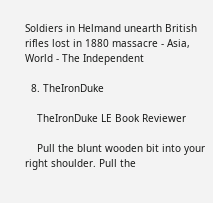Soldiers in Helmand unearth British rifles lost in 1880 massacre - Asia, World - The Independent

  8. TheIronDuke

    TheIronDuke LE Book Reviewer

    Pull the blunt wooden bit into your right shoulder. Pull the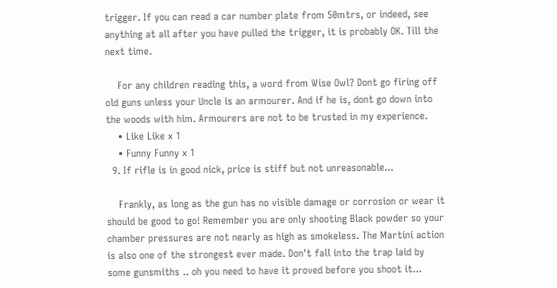trigger. If you can read a car number plate from 50mtrs, or indeed, see anything at all after you have pulled the trigger, it is probably OK. Till the next time.

    For any children reading this, a word from Wise Owl? Dont go firing off old guns unless your Uncle is an armourer. And if he is, dont go down into the woods with him. Armourers are not to be trusted in my experience.
    • Like Like x 1
    • Funny Funny x 1
  9. If rifle is in good nick, price is stiff but not unreasonable...

    Frankly, as long as the gun has no visible damage or corrosion or wear it should be good to go! Remember you are only shooting Black powder so your chamber pressures are not nearly as high as smokeless. The Martini action is also one of the strongest ever made. Don't fall into the trap laid by some gunsmiths .. oh you need to have it proved before you shoot it...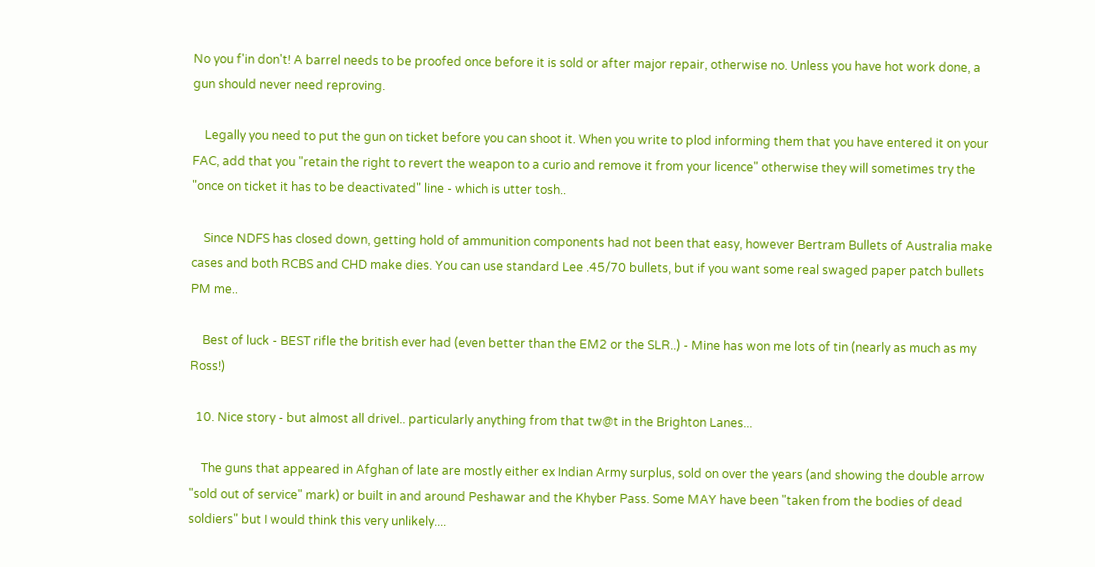No you f'in don't! A barrel needs to be proofed once before it is sold or after major repair, otherwise no. Unless you have hot work done, a gun should never need reproving.

    Legally you need to put the gun on ticket before you can shoot it. When you write to plod informing them that you have entered it on your FAC, add that you "retain the right to revert the weapon to a curio and remove it from your licence" otherwise they will sometimes try the "once on ticket it has to be deactivated" line - which is utter tosh..

    Since NDFS has closed down, getting hold of ammunition components had not been that easy, however Bertram Bullets of Australia make cases and both RCBS and CHD make dies. You can use standard Lee .45/70 bullets, but if you want some real swaged paper patch bullets PM me..

    Best of luck - BEST rifle the british ever had (even better than the EM2 or the SLR..) - Mine has won me lots of tin (nearly as much as my Ross!)

  10. Nice story - but almost all drivel.. particularly anything from that tw@t in the Brighton Lanes...

    The guns that appeared in Afghan of late are mostly either ex Indian Army surplus, sold on over the years (and showing the double arrow "sold out of service" mark) or built in and around Peshawar and the Khyber Pass. Some MAY have been "taken from the bodies of dead soldiers" but I would think this very unlikely....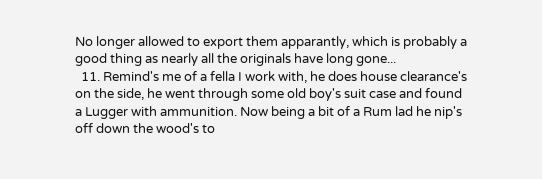No longer allowed to export them apparantly, which is probably a good thing as nearly all the originals have long gone...
  11. Remind's me of a fella I work with, he does house clearance's on the side, he went through some old boy's suit case and found a Lugger with ammunition. Now being a bit of a Rum lad he nip's off down the wood's to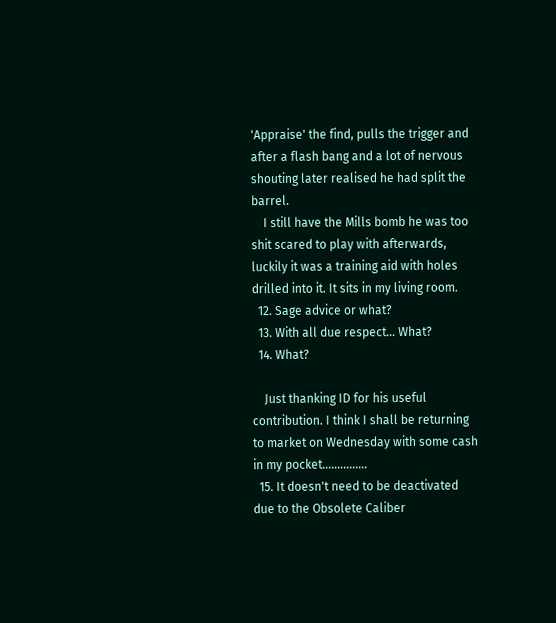'Appraise' the find, pulls the trigger and after a flash bang and a lot of nervous shouting later realised he had split the barrel.
    I still have the Mills bomb he was too shit scared to play with afterwards, luckily it was a training aid with holes drilled into it. It sits in my living room.
  12. Sage advice or what?
  13. With all due respect... What?
  14. What?

    Just thanking ID for his useful contribution. I think I shall be returning to market on Wednesday with some cash in my pocket...............
  15. It doesn't need to be deactivated due to the Obsolete Caliber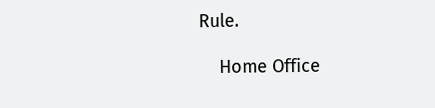Rule.

    Home Office